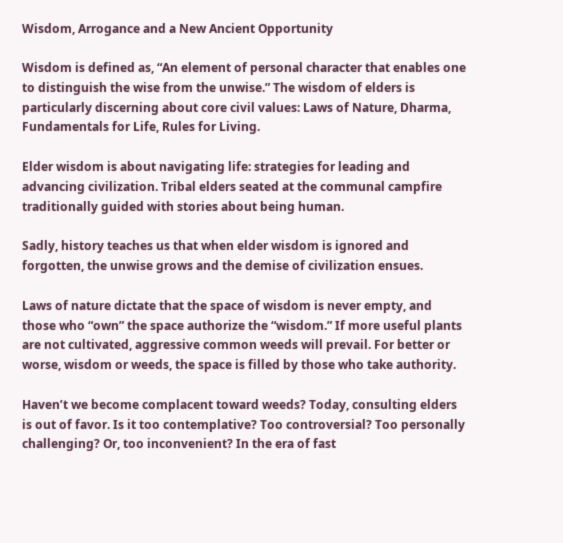Wisdom, Arrogance and a New Ancient Opportunity

Wisdom is defined as, “An element of personal character that enables one to distinguish the wise from the unwise.” The wisdom of elders is particularly discerning about core civil values: Laws of Nature, Dharma, Fundamentals for Life, Rules for Living.

Elder wisdom is about navigating life: strategies for leading and advancing civilization. Tribal elders seated at the communal campfire traditionally guided with stories about being human.

Sadly, history teaches us that when elder wisdom is ignored and forgotten, the unwise grows and the demise of civilization ensues.

Laws of nature dictate that the space of wisdom is never empty, and those who “own” the space authorize the “wisdom.” If more useful plants are not cultivated, aggressive common weeds will prevail. For better or worse, wisdom or weeds, the space is filled by those who take authority.

Haven’t we become complacent toward weeds? Today, consulting elders is out of favor. Is it too contemplative? Too controversial? Too personally challenging? Or, too inconvenient? In the era of fast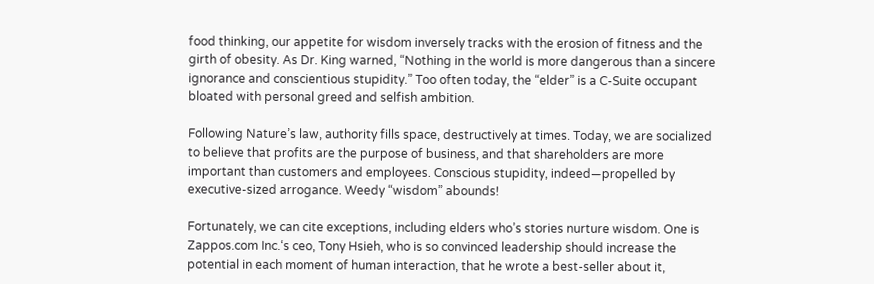food thinking, our appetite for wisdom inversely tracks with the erosion of fitness and the girth of obesity. As Dr. King warned, “Nothing in the world is more dangerous than a sincere ignorance and conscientious stupidity.” Too often today, the “elder” is a C-Suite occupant bloated with personal greed and selfish ambition.

Following Nature’s law, authority fills space, destructively at times. Today, we are socialized to believe that profits are the purpose of business, and that shareholders are more important than customers and employees. Conscious stupidity, indeed—propelled by executive-sized arrogance. Weedy “wisdom” abounds!

Fortunately, we can cite exceptions, including elders who’s stories nurture wisdom. One is Zappos.com Inc.‘s ceo, Tony Hsieh, who is so convinced leadership should increase the potential in each moment of human interaction, that he wrote a best-seller about it,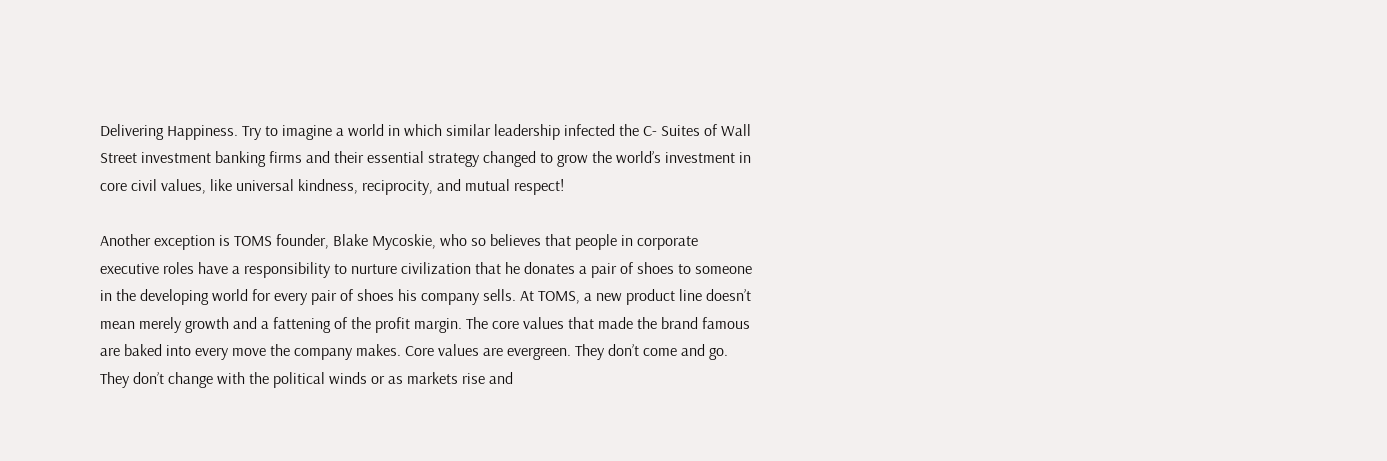Delivering Happiness. Try to imagine a world in which similar leadership infected the C- Suites of Wall Street investment banking firms and their essential strategy changed to grow the world’s investment in core civil values, like universal kindness, reciprocity, and mutual respect!

Another exception is TOMS founder, Blake Mycoskie, who so believes that people in corporate executive roles have a responsibility to nurture civilization that he donates a pair of shoes to someone in the developing world for every pair of shoes his company sells. At TOMS, a new product line doesn’t mean merely growth and a fattening of the profit margin. The core values that made the brand famous are baked into every move the company makes. Core values are evergreen. They don’t come and go. They don’t change with the political winds or as markets rise and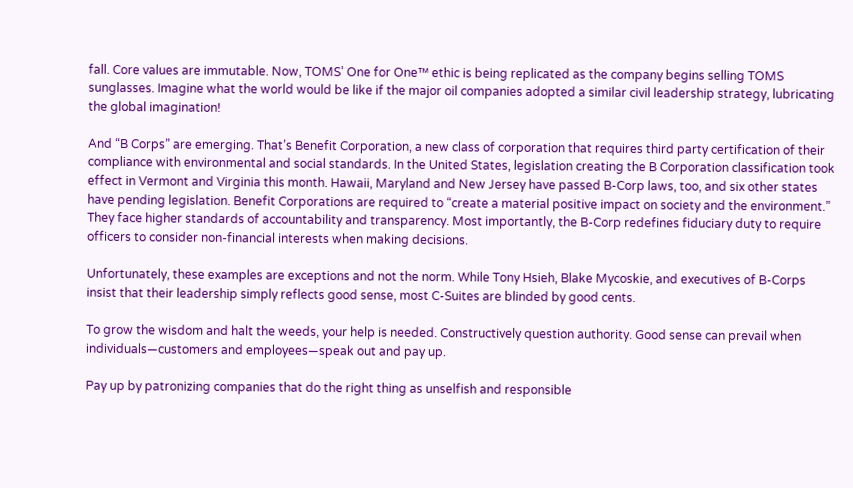fall. Core values are immutable. Now, TOMS’ One for One™ ethic is being replicated as the company begins selling TOMS sunglasses. Imagine what the world would be like if the major oil companies adopted a similar civil leadership strategy, lubricating the global imagination!

And “B Corps” are emerging. That’s Benefit Corporation, a new class of corporation that requires third party certification of their compliance with environmental and social standards. In the United States, legislation creating the B Corporation classification took effect in Vermont and Virginia this month. Hawaii, Maryland and New Jersey have passed B-Corp laws, too, and six other states have pending legislation. Benefit Corporations are required to “create a material positive impact on society and the environment.” They face higher standards of accountability and transparency. Most importantly, the B-Corp redefines fiduciary duty to require officers to consider non-financial interests when making decisions.

Unfortunately, these examples are exceptions and not the norm. While Tony Hsieh, Blake Mycoskie, and executives of B-Corps insist that their leadership simply reflects good sense, most C-Suites are blinded by good cents.

To grow the wisdom and halt the weeds, your help is needed. Constructively question authority. Good sense can prevail when individuals—customers and employees—speak out and pay up.

Pay up by patronizing companies that do the right thing as unselfish and responsible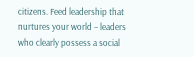citizens. Feed leadership that nurtures your world – leaders who clearly possess a social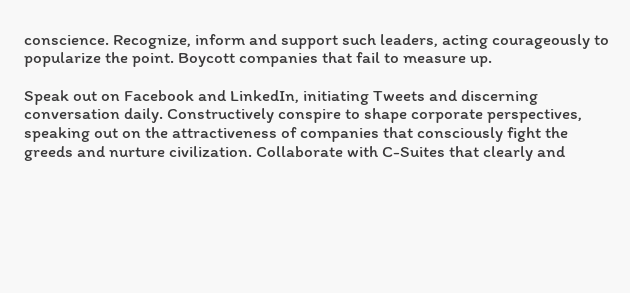conscience. Recognize, inform and support such leaders, acting courageously to popularize the point. Boycott companies that fail to measure up.

Speak out on Facebook and LinkedIn, initiating Tweets and discerning conversation daily. Constructively conspire to shape corporate perspectives, speaking out on the attractiveness of companies that consciously fight the greeds and nurture civilization. Collaborate with C-Suites that clearly and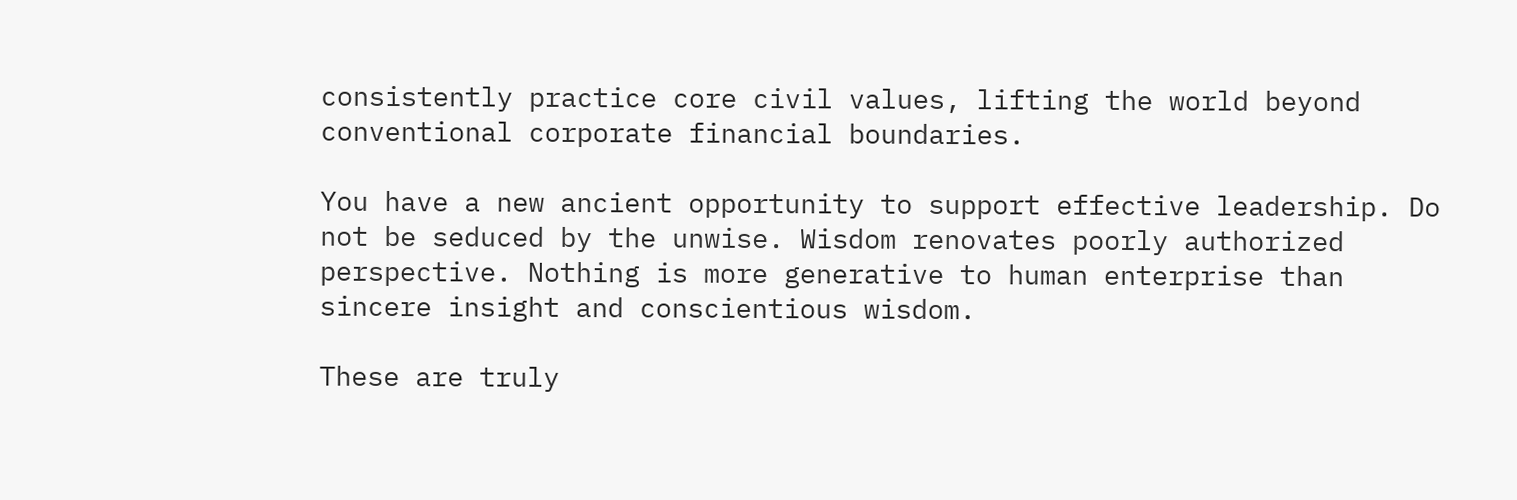consistently practice core civil values, lifting the world beyond conventional corporate financial boundaries.

You have a new ancient opportunity to support effective leadership. Do not be seduced by the unwise. Wisdom renovates poorly authorized perspective. Nothing is more generative to human enterprise than sincere insight and conscientious wisdom.

These are truly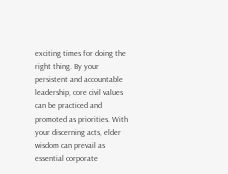exciting times for doing the right thing. By your persistent and accountable leadership, core civil values can be practiced and promoted as priorities. With your discerning acts, elder wisdom can prevail as essential corporate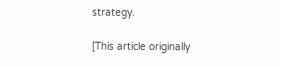strategy.

[This article originally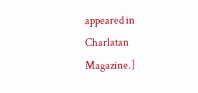appeared in Charlatan Magazine.]